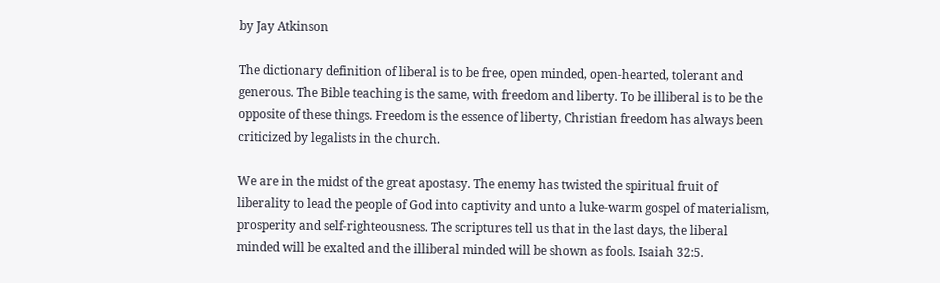by Jay Atkinson

The dictionary definition of liberal is to be free, open minded, open-hearted, tolerant and generous. The Bible teaching is the same, with freedom and liberty. To be illiberal is to be the opposite of these things. Freedom is the essence of liberty, Christian freedom has always been criticized by legalists in the church.

We are in the midst of the great apostasy. The enemy has twisted the spiritual fruit of liberality to lead the people of God into captivity and unto a luke-warm gospel of materialism, prosperity and self-righteousness. The scriptures tell us that in the last days, the liberal minded will be exalted and the illiberal minded will be shown as fools. Isaiah 32:5.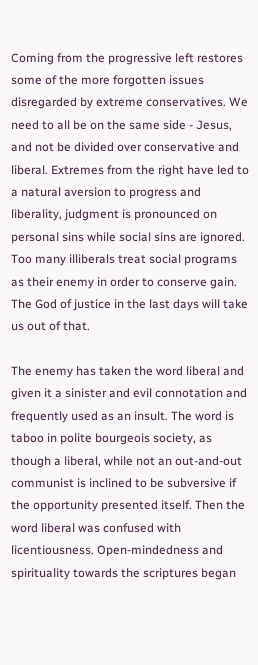Coming from the progressive left restores some of the more forgotten issues disregarded by extreme conservatives. We need to all be on the same side - Jesus, and not be divided over conservative and liberal. Extremes from the right have led to a natural aversion to progress and liberality, judgment is pronounced on personal sins while social sins are ignored. Too many illiberals treat social programs as their enemy in order to conserve gain. The God of justice in the last days will take us out of that.

The enemy has taken the word liberal and given it a sinister and evil connotation and frequently used as an insult. The word is taboo in polite bourgeois society, as though a liberal, while not an out-and-out communist is inclined to be subversive if the opportunity presented itself. Then the word liberal was confused with licentiousness. Open-mindedness and spirituality towards the scriptures began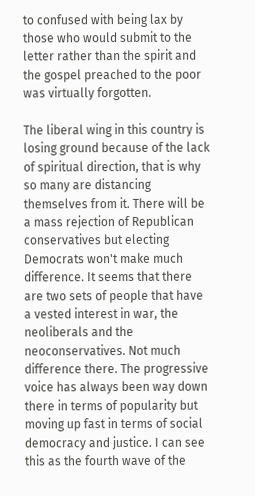to confused with being lax by those who would submit to the letter rather than the spirit and the gospel preached to the poor was virtually forgotten.

The liberal wing in this country is losing ground because of the lack of spiritual direction, that is why so many are distancing themselves from it. There will be a mass rejection of Republican conservatives but electing Democrats won't make much difference. It seems that there are two sets of people that have a vested interest in war, the neoliberals and the neoconservatives. Not much difference there. The progressive voice has always been way down there in terms of popularity but moving up fast in terms of social democracy and justice. I can see this as the fourth wave of the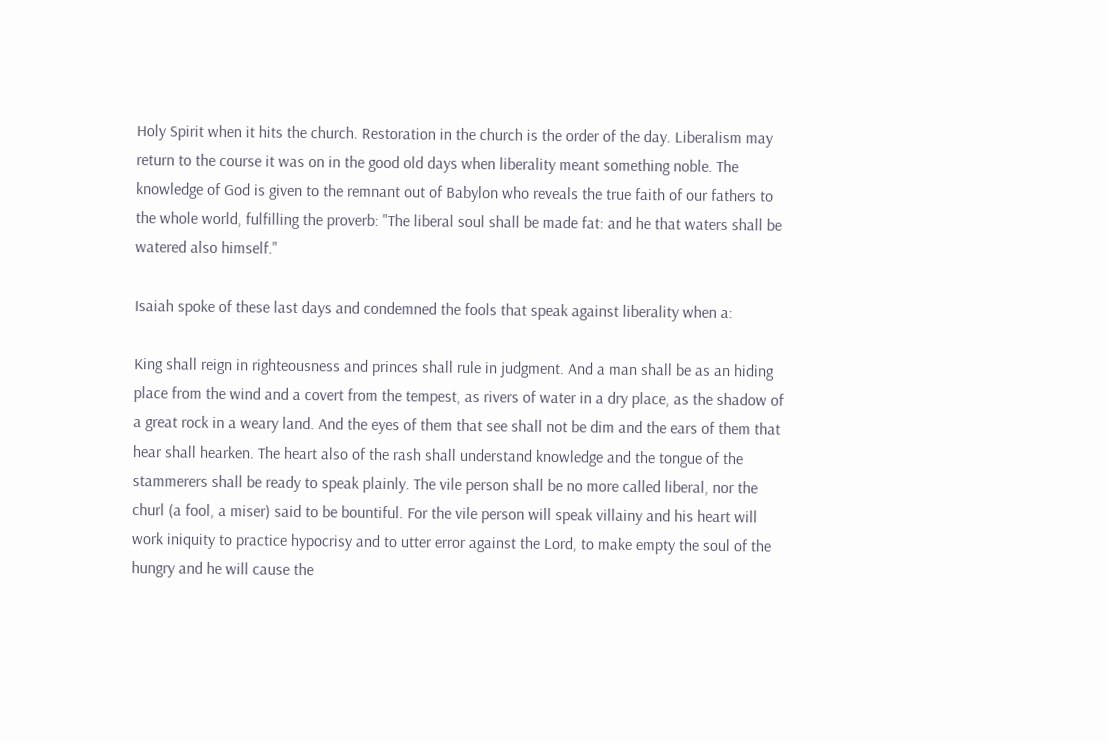Holy Spirit when it hits the church. Restoration in the church is the order of the day. Liberalism may return to the course it was on in the good old days when liberality meant something noble. The knowledge of God is given to the remnant out of Babylon who reveals the true faith of our fathers to the whole world, fulfilling the proverb: "The liberal soul shall be made fat: and he that waters shall be watered also himself."

Isaiah spoke of these last days and condemned the fools that speak against liberality when a:

King shall reign in righteousness and princes shall rule in judgment. And a man shall be as an hiding place from the wind and a covert from the tempest, as rivers of water in a dry place, as the shadow of a great rock in a weary land. And the eyes of them that see shall not be dim and the ears of them that hear shall hearken. The heart also of the rash shall understand knowledge and the tongue of the stammerers shall be ready to speak plainly. The vile person shall be no more called liberal, nor the churl (a fool, a miser) said to be bountiful. For the vile person will speak villainy and his heart will work iniquity to practice hypocrisy and to utter error against the Lord, to make empty the soul of the hungry and he will cause the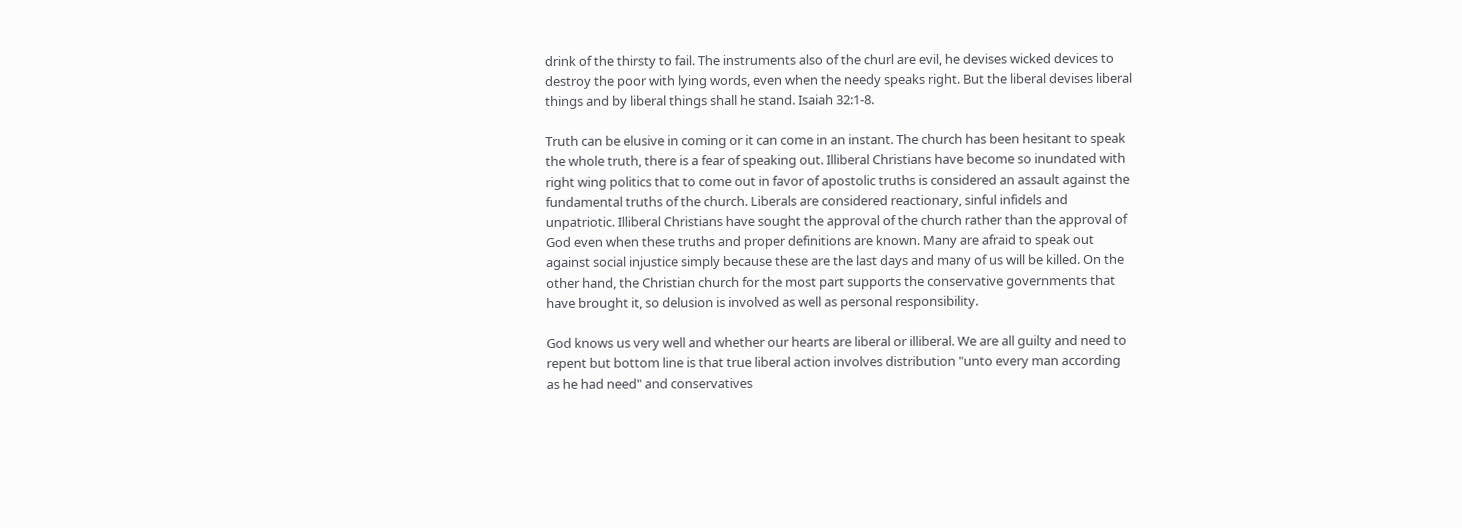drink of the thirsty to fail. The instruments also of the churl are evil, he devises wicked devices to destroy the poor with lying words, even when the needy speaks right. But the liberal devises liberal things and by liberal things shall he stand. Isaiah 32:1-8.

Truth can be elusive in coming or it can come in an instant. The church has been hesitant to speak the whole truth, there is a fear of speaking out. Illiberal Christians have become so inundated with right wing politics that to come out in favor of apostolic truths is considered an assault against the fundamental truths of the church. Liberals are considered reactionary, sinful infidels and unpatriotic. Illiberal Christians have sought the approval of the church rather than the approval of God even when these truths and proper definitions are known. Many are afraid to speak out against social injustice simply because these are the last days and many of us will be killed. On the other hand, the Christian church for the most part supports the conservative governments that have brought it, so delusion is involved as well as personal responsibility.

God knows us very well and whether our hearts are liberal or illiberal. We are all guilty and need to repent but bottom line is that true liberal action involves distribution "unto every man according as he had need" and conservatives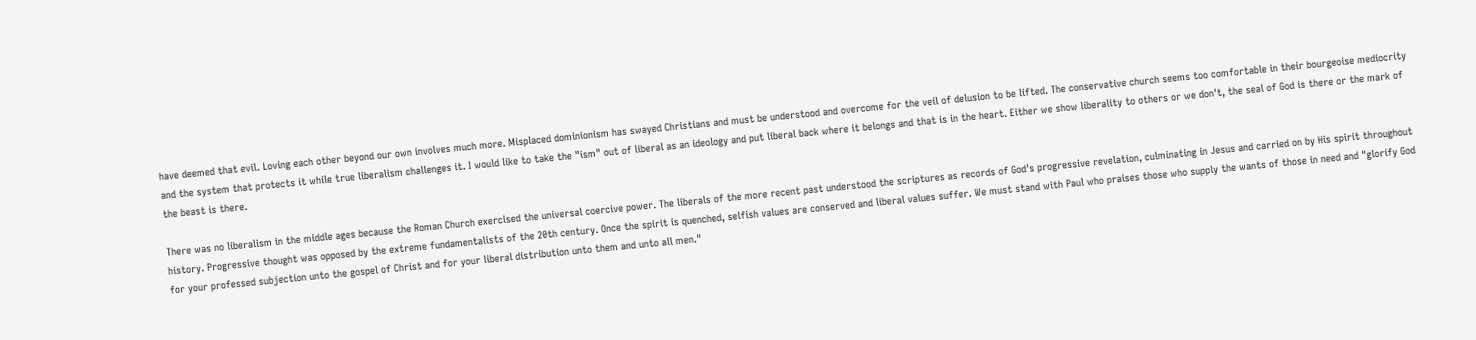have deemed that evil. Loving each other beyond our own involves much more. Misplaced dominionism has swayed Christians and must be understood and overcome for the veil of delusion to be lifted. The conservative church seems too comfortable in their bourgeoise mediocrity and the system that protects it while true liberalism challenges it. I would like to take the "ism" out of liberal as an ideology and put liberal back where it belongs and that is in the heart. Either we show liberality to others or we don't, the seal of God is there or the mark of the beast is there.

There was no liberalism in the middle ages because the Roman Church exercised the universal coercive power. The liberals of the more recent past understood the scriptures as records of God's progressive revelation, culminating in Jesus and carried on by His spirit throughout history. Progressive thought was opposed by the extreme fundamentalists of the 20th century. Once the spirit is quenched, selfish values are conserved and liberal values suffer. We must stand with Paul who praises those who supply the wants of those in need and "glorify God for your professed subjection unto the gospel of Christ and for your liberal distribution unto them and unto all men."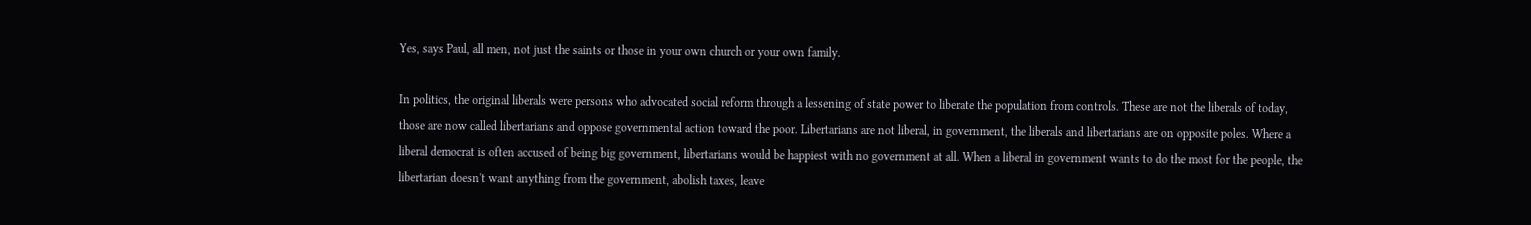Yes, says Paul, all men, not just the saints or those in your own church or your own family.

In politics, the original liberals were persons who advocated social reform through a lessening of state power to liberate the population from controls. These are not the liberals of today, those are now called libertarians and oppose governmental action toward the poor. Libertarians are not liberal, in government, the liberals and libertarians are on opposite poles. Where a liberal democrat is often accused of being big government, libertarians would be happiest with no government at all. When a liberal in government wants to do the most for the people, the libertarian doesn't want anything from the government, abolish taxes, leave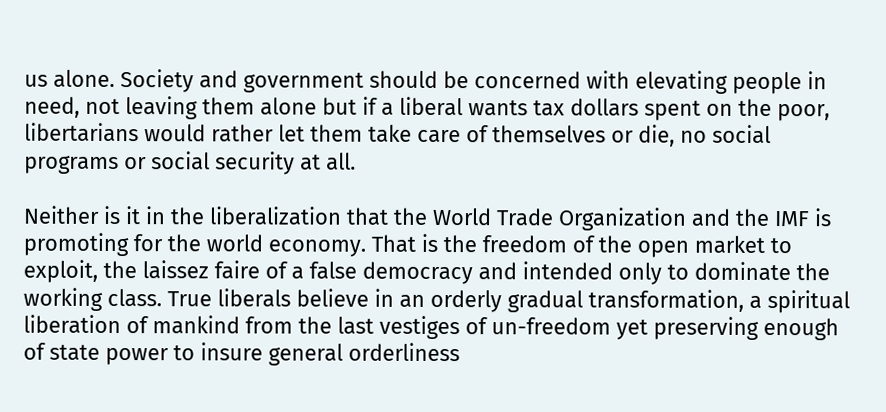us alone. Society and government should be concerned with elevating people in need, not leaving them alone but if a liberal wants tax dollars spent on the poor, libertarians would rather let them take care of themselves or die, no social programs or social security at all.

Neither is it in the liberalization that the World Trade Organization and the IMF is promoting for the world economy. That is the freedom of the open market to exploit, the laissez faire of a false democracy and intended only to dominate the working class. True liberals believe in an orderly gradual transformation, a spiritual liberation of mankind from the last vestiges of un-freedom yet preserving enough of state power to insure general orderliness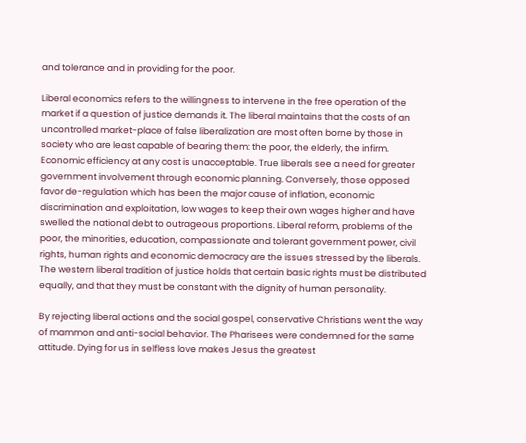and tolerance and in providing for the poor.

Liberal economics refers to the willingness to intervene in the free operation of the market if a question of justice demands it. The liberal maintains that the costs of an uncontrolled market-place of false liberalization are most often borne by those in society who are least capable of bearing them: the poor, the elderly, the infirm. Economic efficiency at any cost is unacceptable. True liberals see a need for greater government involvement through economic planning. Conversely, those opposed favor de-regulation which has been the major cause of inflation, economic discrimination and exploitation, low wages to keep their own wages higher and have swelled the national debt to outrageous proportions. Liberal reform, problems of the poor, the minorities, education, compassionate and tolerant government power, civil rights, human rights and economic democracy are the issues stressed by the liberals. The western liberal tradition of justice holds that certain basic rights must be distributed equally, and that they must be constant with the dignity of human personality.

By rejecting liberal actions and the social gospel, conservative Christians went the way of mammon and anti-social behavior. The Pharisees were condemned for the same attitude. Dying for us in selfless love makes Jesus the greatest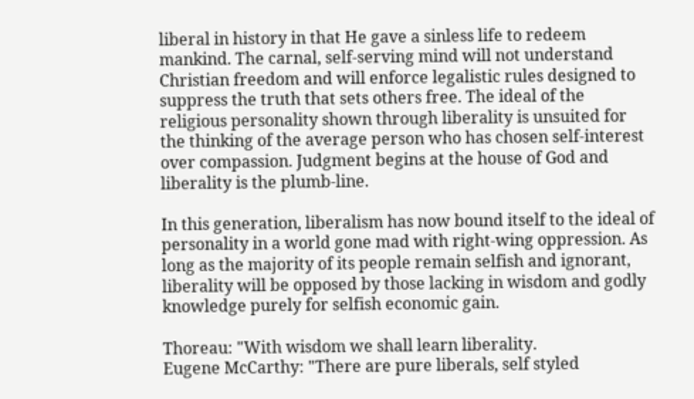liberal in history in that He gave a sinless life to redeem mankind. The carnal, self-serving mind will not understand Christian freedom and will enforce legalistic rules designed to suppress the truth that sets others free. The ideal of the religious personality shown through liberality is unsuited for the thinking of the average person who has chosen self-interest over compassion. Judgment begins at the house of God and liberality is the plumb-line.

In this generation, liberalism has now bound itself to the ideal of personality in a world gone mad with right-wing oppression. As long as the majority of its people remain selfish and ignorant, liberality will be opposed by those lacking in wisdom and godly knowledge purely for selfish economic gain.

Thoreau: "With wisdom we shall learn liberality.
Eugene McCarthy: "There are pure liberals, self styled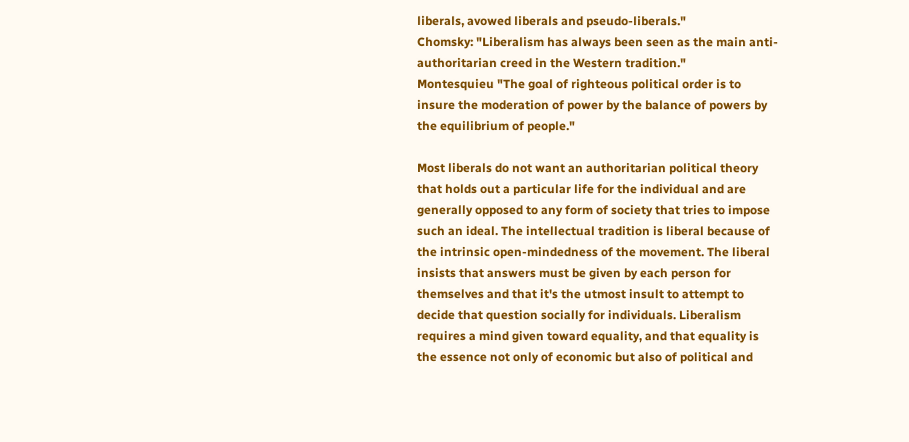liberals, avowed liberals and pseudo-liberals."
Chomsky: "Liberalism has always been seen as the main anti-authoritarian creed in the Western tradition."
Montesquieu "The goal of righteous political order is to insure the moderation of power by the balance of powers by the equilibrium of people."

Most liberals do not want an authoritarian political theory that holds out a particular life for the individual and are generally opposed to any form of society that tries to impose such an ideal. The intellectual tradition is liberal because of the intrinsic open-mindedness of the movement. The liberal insists that answers must be given by each person for themselves and that it's the utmost insult to attempt to decide that question socially for individuals. Liberalism requires a mind given toward equality, and that equality is the essence not only of economic but also of political and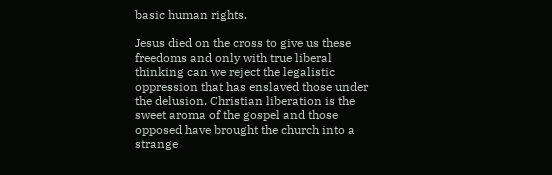basic human rights.

Jesus died on the cross to give us these freedoms and only with true liberal thinking can we reject the legalistic oppression that has enslaved those under the delusion. Christian liberation is the sweet aroma of the gospel and those opposed have brought the church into a strange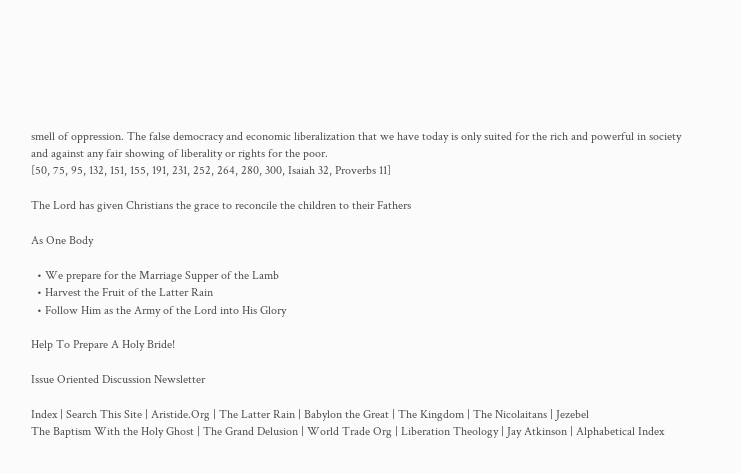smell of oppression. The false democracy and economic liberalization that we have today is only suited for the rich and powerful in society and against any fair showing of liberality or rights for the poor.
[50, 75, 95, 132, 151, 155, 191, 231, 252, 264, 280, 300, Isaiah 32, Proverbs 11]

The Lord has given Christians the grace to reconcile the children to their Fathers

As One Body

  • We prepare for the Marriage Supper of the Lamb
  • Harvest the Fruit of the Latter Rain
  • Follow Him as the Army of the Lord into His Glory

Help To Prepare A Holy Bride!

Issue Oriented Discussion Newsletter

Index | Search This Site | Aristide.Org | The Latter Rain | Babylon the Great | The Kingdom | The Nicolaitans | Jezebel
The Baptism With the Holy Ghost | The Grand Delusion | World Trade Org | Liberation Theology | Jay Atkinson | Alphabetical Index